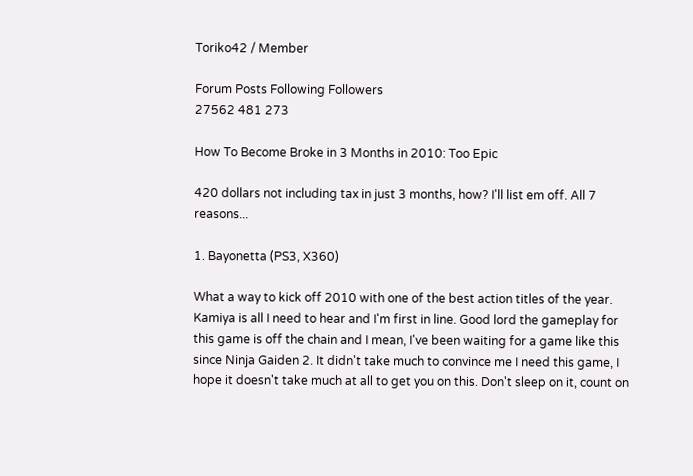Toriko42 / Member

Forum Posts Following Followers
27562 481 273

How To Become Broke in 3 Months in 2010: Too Epic

420 dollars not including tax in just 3 months, how? I'll list em off. All 7 reasons...

1. Bayonetta (PS3, X360)

What a way to kick off 2010 with one of the best action titles of the year. Kamiya is all I need to hear and I'm first in line. Good lord the gameplay for this game is off the chain and I mean, I've been waiting for a game like this since Ninja Gaiden 2. It didn't take much to convince me I need this game, I hope it doesn't take much at all to get you on this. Don't sleep on it, count on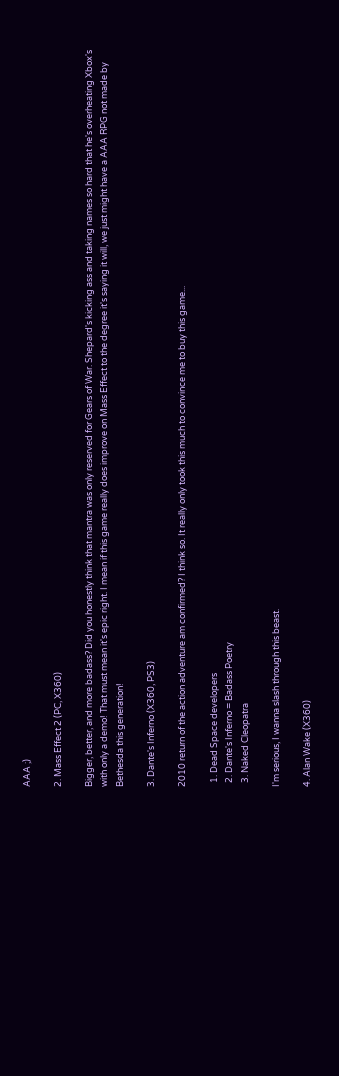AAA ;)

2. Mass Effect 2 (PC, X360)

Bigger, better, and more badass? Did you honestly think that mantra was only reserved for Gears of War. Shepard's kicking ass and taking names so hard that he's overheating Xbox's with only a demo! That must mean it's epic right. I mean if this game really does improve on Mass Effect to the degree it's saying it will, we just might have a AAA RPG not made by Bethesda this generation!

3. Dante's Inferno (X360, PS3)

2010 return of the action adventure am confirmed? I think so. It really only took this much to convince me to buy this game...

  1. Dead Space developers
  2. Dante's Inferno = Badass Poetry
  3. Naked Cleopatra

I'm serious, I wanna slash through this beast.

4. Alan Wake (X360)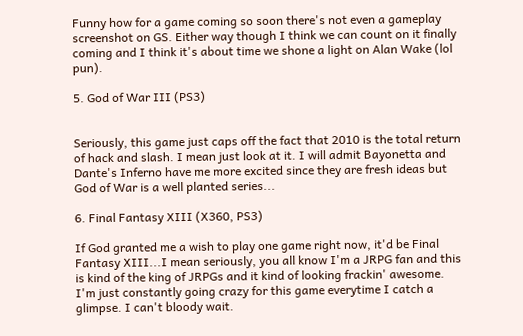Funny how for a game coming so soon there's not even a gameplay screenshot on GS. Either way though I think we can count on it finally coming and I think it's about time we shone a light on Alan Wake (lol pun).

5. God of War III (PS3)


Seriously, this game just caps off the fact that 2010 is the total return of hack and slash. I mean just look at it. I will admit Bayonetta and Dante's Inferno have me more excited since they are fresh ideas but God of War is a well planted series...

6. Final Fantasy XIII (X360, PS3)

If God granted me a wish to play one game right now, it'd be Final Fantasy XIII...I mean seriously, you all know I'm a JRPG fan and this is kind of the king of JRPGs and it kind of looking frackin' awesome. I'm just constantly going crazy for this game everytime I catch a glimpse. I can't bloody wait.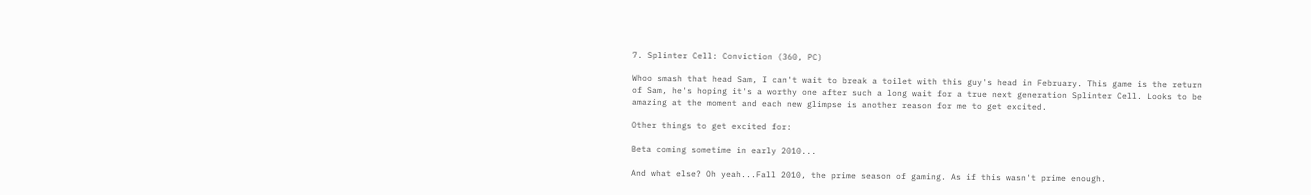7. Splinter Cell: Conviction (360, PC)

Whoo smash that head Sam, I can't wait to break a toilet with this guy's head in February. This game is the return of Sam, he's hoping it's a worthy one after such a long wait for a true next generation Splinter Cell. Looks to be amazing at the moment and each new glimpse is another reason for me to get excited.

Other things to get excited for:

Beta coming sometime in early 2010...

And what else? Oh yeah...Fall 2010, the prime season of gaming. As if this wasn't prime enough.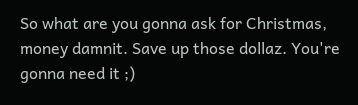So what are you gonna ask for Christmas, money damnit. Save up those dollaz. You're gonna need it ;)